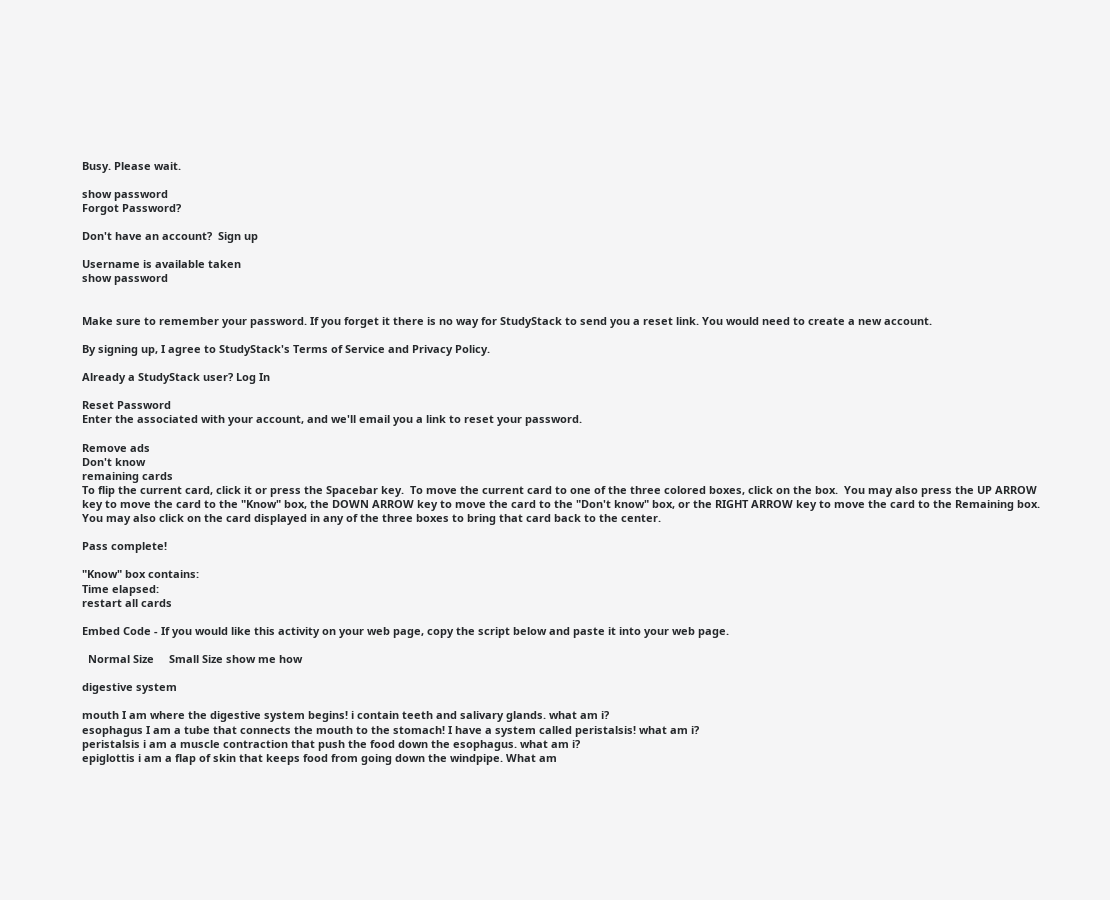Busy. Please wait.

show password
Forgot Password?

Don't have an account?  Sign up

Username is available taken
show password


Make sure to remember your password. If you forget it there is no way for StudyStack to send you a reset link. You would need to create a new account.

By signing up, I agree to StudyStack's Terms of Service and Privacy Policy.

Already a StudyStack user? Log In

Reset Password
Enter the associated with your account, and we'll email you a link to reset your password.

Remove ads
Don't know
remaining cards
To flip the current card, click it or press the Spacebar key.  To move the current card to one of the three colored boxes, click on the box.  You may also press the UP ARROW key to move the card to the "Know" box, the DOWN ARROW key to move the card to the "Don't know" box, or the RIGHT ARROW key to move the card to the Remaining box.  You may also click on the card displayed in any of the three boxes to bring that card back to the center.

Pass complete!

"Know" box contains:
Time elapsed:
restart all cards

Embed Code - If you would like this activity on your web page, copy the script below and paste it into your web page.

  Normal Size     Small Size show me how

digestive system

mouth I am where the digestive system begins! i contain teeth and salivary glands. what am i?
esophagus I am a tube that connects the mouth to the stomach! I have a system called peristalsis! what am i?
peristalsis i am a muscle contraction that push the food down the esophagus. what am i?
epiglottis i am a flap of skin that keeps food from going down the windpipe. What am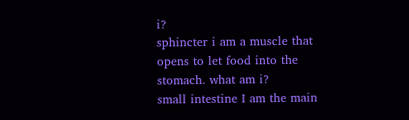i?
sphincter i am a muscle that opens to let food into the stomach. what am i?
small intestine I am the main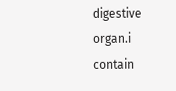digestive organ.i contain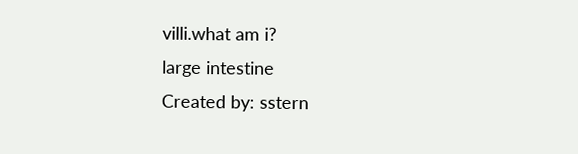villi.what am i?
large intestine
Created by: sstern